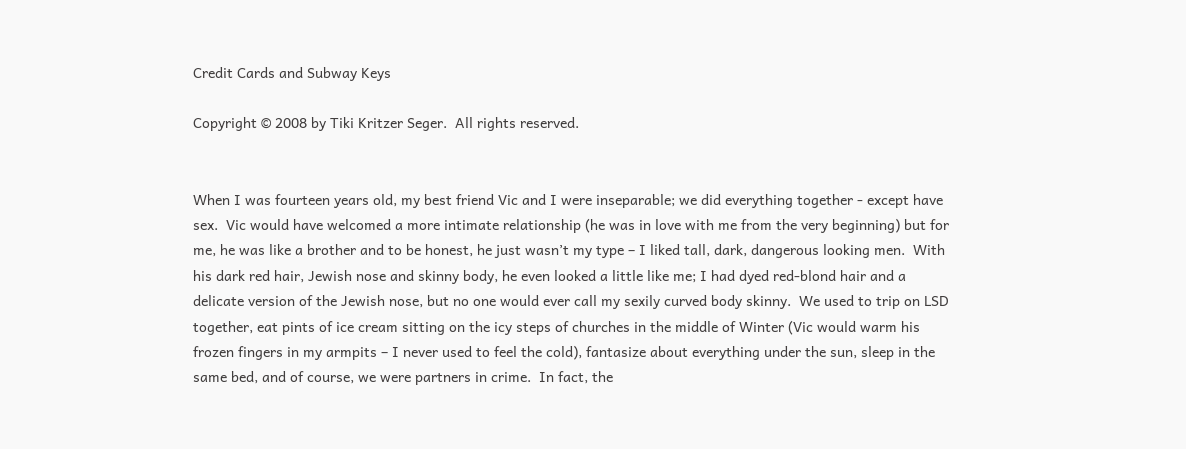Credit Cards and Subway Keys

Copyright © 2008 by Tiki Kritzer Seger.  All rights reserved.


When I was fourteen years old, my best friend Vic and I were inseparable; we did everything together - except have sex.  Vic would have welcomed a more intimate relationship (he was in love with me from the very beginning) but for me, he was like a brother and to be honest, he just wasn’t my type – I liked tall, dark, dangerous looking men.  With his dark red hair, Jewish nose and skinny body, he even looked a little like me; I had dyed red-blond hair and a delicate version of the Jewish nose, but no one would ever call my sexily curved body skinny.  We used to trip on LSD together, eat pints of ice cream sitting on the icy steps of churches in the middle of Winter (Vic would warm his frozen fingers in my armpits – I never used to feel the cold), fantasize about everything under the sun, sleep in the same bed, and of course, we were partners in crime.  In fact, the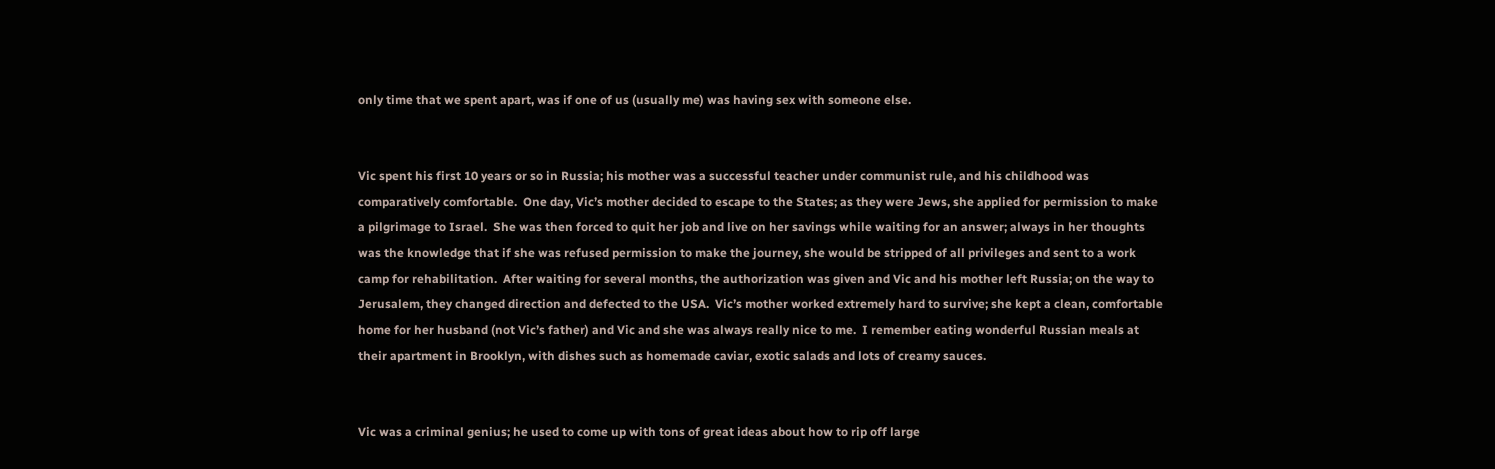only time that we spent apart, was if one of us (usually me) was having sex with someone else.


Vic spent his first 10 years or so in Russia; his mother was a successful teacher under communist rule, and his childhood was comparatively comfortable.  One day, Vic’s mother decided to escape to the States; as they were Jews, she applied for permission to make a pilgrimage to Israel.  She was then forced to quit her job and live on her savings while waiting for an answer; always in her thoughts was the knowledge that if she was refused permission to make the journey, she would be stripped of all privileges and sent to a work camp for rehabilitation.  After waiting for several months, the authorization was given and Vic and his mother left Russia; on the way to Jerusalem, they changed direction and defected to the USA.  Vic’s mother worked extremely hard to survive; she kept a clean, comfortable home for her husband (not Vic’s father) and Vic and she was always really nice to me.  I remember eating wonderful Russian meals at their apartment in Brooklyn, with dishes such as homemade caviar, exotic salads and lots of creamy sauces.


Vic was a criminal genius; he used to come up with tons of great ideas about how to rip off large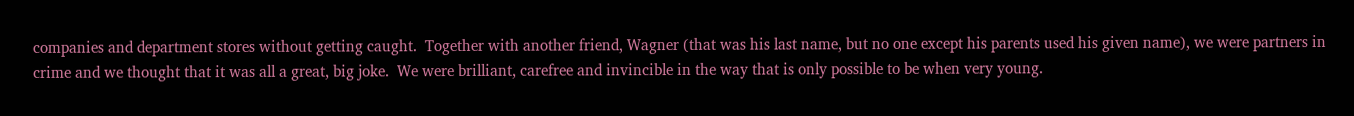companies and department stores without getting caught.  Together with another friend, Wagner (that was his last name, but no one except his parents used his given name), we were partners in crime and we thought that it was all a great, big joke.  We were brilliant, carefree and invincible in the way that is only possible to be when very young.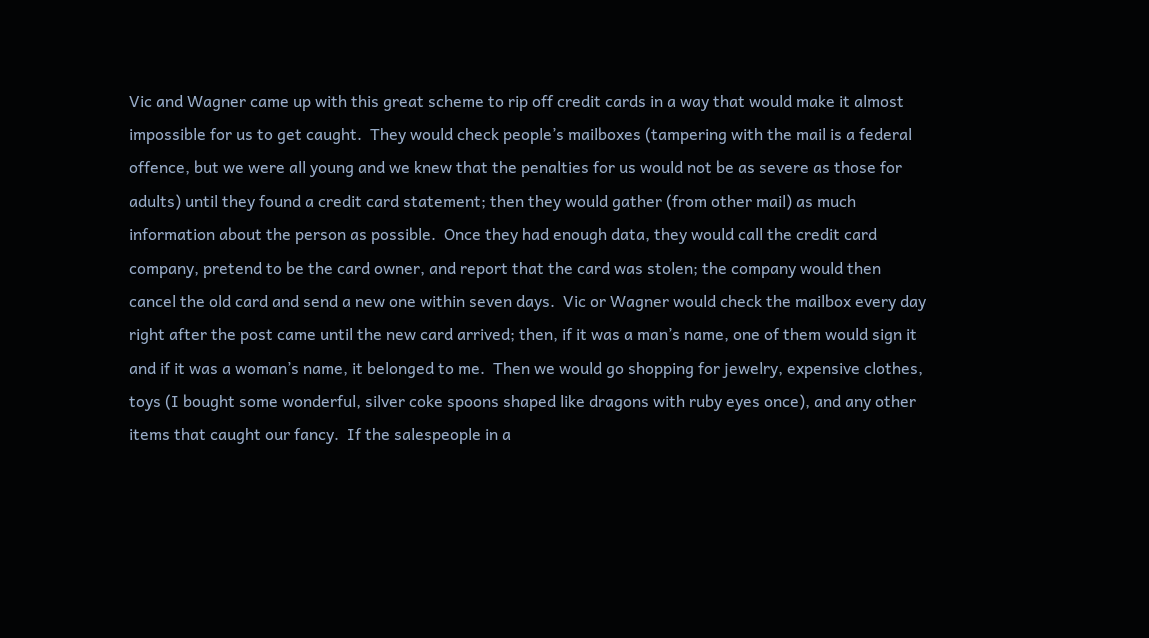Vic and Wagner came up with this great scheme to rip off credit cards in a way that would make it almost impossible for us to get caught.  They would check people’s mailboxes (tampering with the mail is a federal offence, but we were all young and we knew that the penalties for us would not be as severe as those for adults) until they found a credit card statement; then they would gather (from other mail) as much information about the person as possible.  Once they had enough data, they would call the credit card company, pretend to be the card owner, and report that the card was stolen; the company would then cancel the old card and send a new one within seven days.  Vic or Wagner would check the mailbox every day right after the post came until the new card arrived; then, if it was a man’s name, one of them would sign it and if it was a woman’s name, it belonged to me.  Then we would go shopping for jewelry, expensive clothes, toys (I bought some wonderful, silver coke spoons shaped like dragons with ruby eyes once), and any other items that caught our fancy.  If the salespeople in a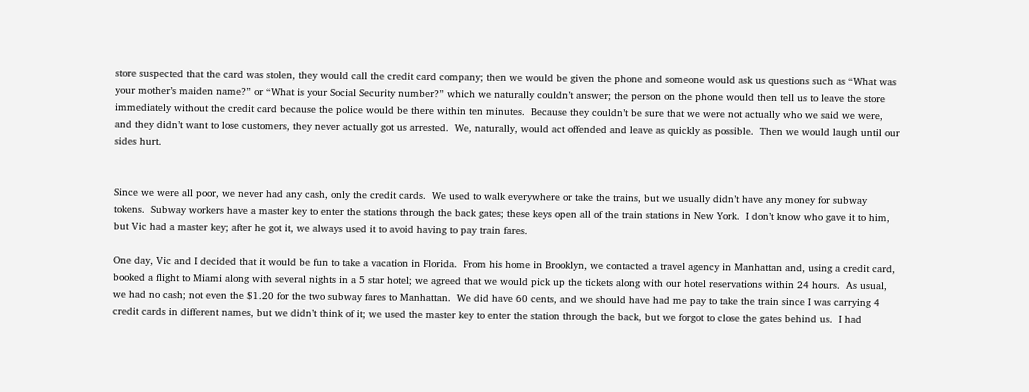store suspected that the card was stolen, they would call the credit card company; then we would be given the phone and someone would ask us questions such as “What was your mother’s maiden name?” or “What is your Social Security number?” which we naturally couldn’t answer; the person on the phone would then tell us to leave the store immediately without the credit card because the police would be there within ten minutes.  Because they couldn’t be sure that we were not actually who we said we were, and they didn’t want to lose customers, they never actually got us arrested.  We, naturally, would act offended and leave as quickly as possible.  Then we would laugh until our sides hurt.


Since we were all poor, we never had any cash, only the credit cards.  We used to walk everywhere or take the trains, but we usually didn’t have any money for subway tokens.  Subway workers have a master key to enter the stations through the back gates; these keys open all of the train stations in New York.  I don’t know who gave it to him, but Vic had a master key; after he got it, we always used it to avoid having to pay train fares.

One day, Vic and I decided that it would be fun to take a vacation in Florida.  From his home in Brooklyn, we contacted a travel agency in Manhattan and, using a credit card, booked a flight to Miami along with several nights in a 5 star hotel; we agreed that we would pick up the tickets along with our hotel reservations within 24 hours.  As usual, we had no cash; not even the $1.20 for the two subway fares to Manhattan.  We did have 60 cents, and we should have had me pay to take the train since I was carrying 4 credit cards in different names, but we didn’t think of it; we used the master key to enter the station through the back, but we forgot to close the gates behind us.  I had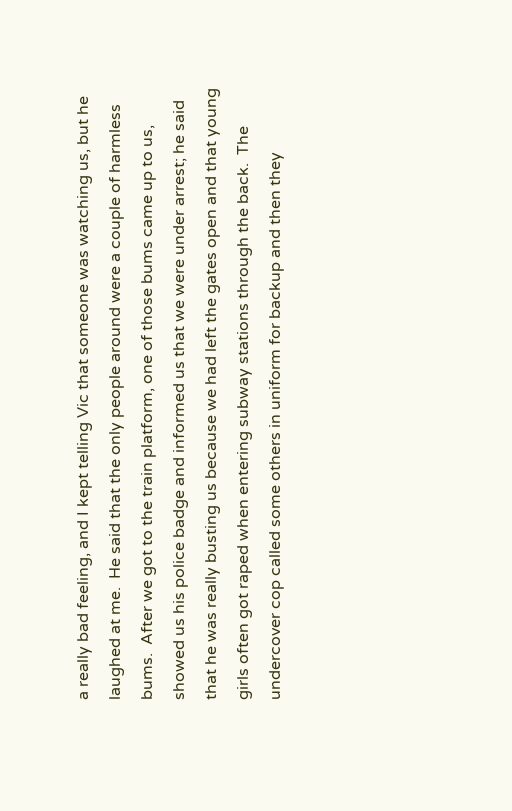a really bad feeling, and I kept telling Vic that someone was watching us, but he laughed at me.  He said that the only people around were a couple of harmless bums.  After we got to the train platform, one of those bums came up to us, showed us his police badge and informed us that we were under arrest; he said that he was really busting us because we had left the gates open and that young girls often got raped when entering subway stations through the back.  The undercover cop called some others in uniform for backup and then they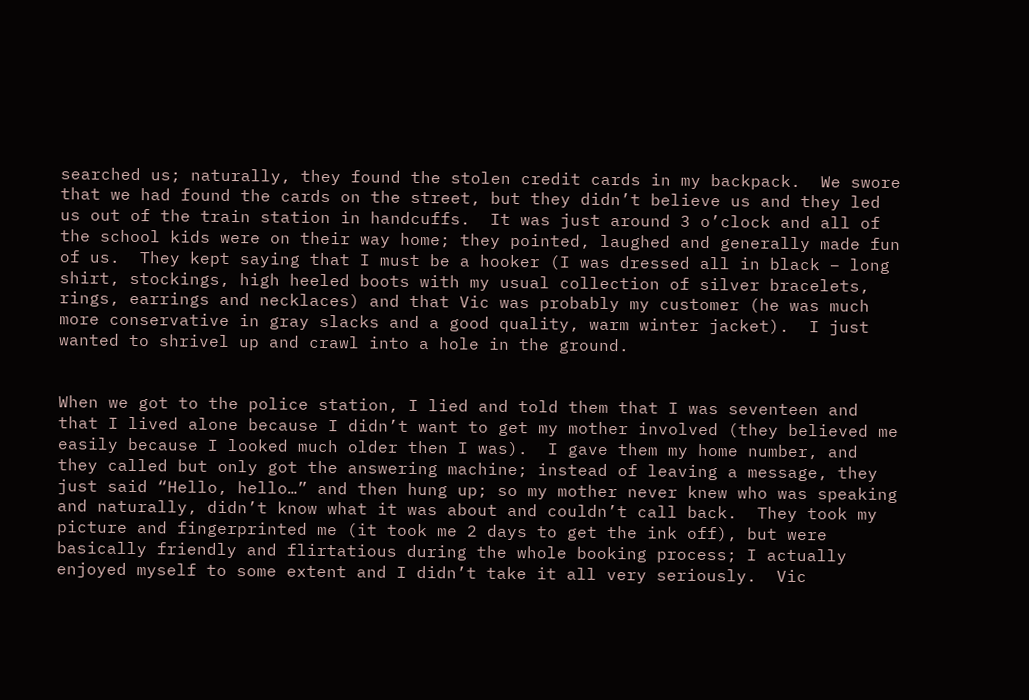searched us; naturally, they found the stolen credit cards in my backpack.  We swore that we had found the cards on the street, but they didn’t believe us and they led us out of the train station in handcuffs.  It was just around 3 o’clock and all of the school kids were on their way home; they pointed, laughed and generally made fun of us.  They kept saying that I must be a hooker (I was dressed all in black – long shirt, stockings, high heeled boots with my usual collection of silver bracelets, rings, earrings and necklaces) and that Vic was probably my customer (he was much more conservative in gray slacks and a good quality, warm winter jacket).  I just wanted to shrivel up and crawl into a hole in the ground.


When we got to the police station, I lied and told them that I was seventeen and that I lived alone because I didn’t want to get my mother involved (they believed me easily because I looked much older then I was).  I gave them my home number, and they called but only got the answering machine; instead of leaving a message, they just said “Hello, hello…” and then hung up; so my mother never knew who was speaking and naturally, didn’t know what it was about and couldn’t call back.  They took my picture and fingerprinted me (it took me 2 days to get the ink off), but were basically friendly and flirtatious during the whole booking process; I actually enjoyed myself to some extent and I didn’t take it all very seriously.  Vic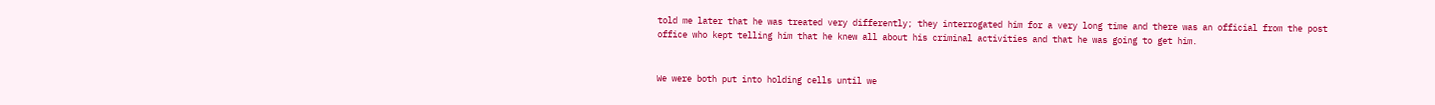told me later that he was treated very differently; they interrogated him for a very long time and there was an official from the post office who kept telling him that he knew all about his criminal activities and that he was going to get him.


We were both put into holding cells until we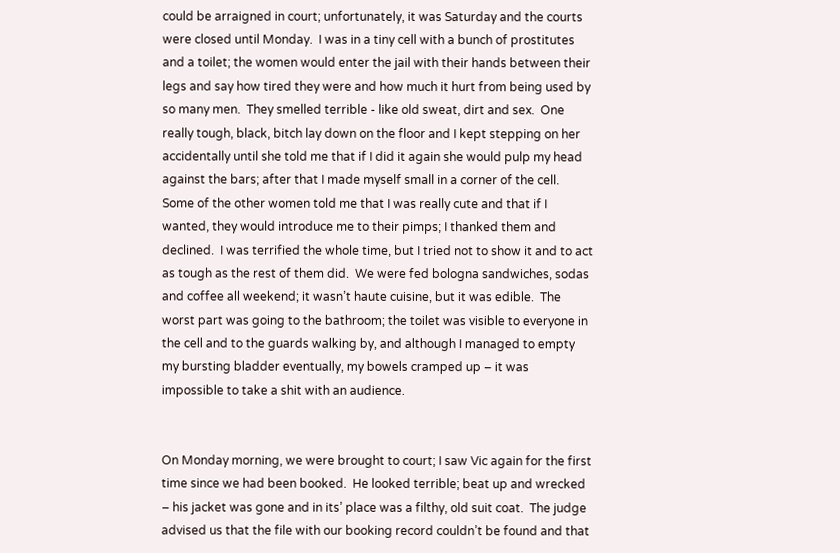could be arraigned in court; unfortunately, it was Saturday and the courts were closed until Monday.  I was in a tiny cell with a bunch of prostitutes and a toilet; the women would enter the jail with their hands between their legs and say how tired they were and how much it hurt from being used by so many men.  They smelled terrible - like old sweat, dirt and sex.  One really tough, black, bitch lay down on the floor and I kept stepping on her accidentally until she told me that if I did it again she would pulp my head against the bars; after that I made myself small in a corner of the cell.  Some of the other women told me that I was really cute and that if I wanted, they would introduce me to their pimps; I thanked them and declined.  I was terrified the whole time, but I tried not to show it and to act as tough as the rest of them did.  We were fed bologna sandwiches, sodas and coffee all weekend; it wasn’t haute cuisine, but it was edible.  The worst part was going to the bathroom; the toilet was visible to everyone in the cell and to the guards walking by, and although I managed to empty my bursting bladder eventually, my bowels cramped up – it was impossible to take a shit with an audience.


On Monday morning, we were brought to court; I saw Vic again for the first time since we had been booked.  He looked terrible; beat up and wrecked – his jacket was gone and in its’ place was a filthy, old suit coat.  The judge advised us that the file with our booking record couldn’t be found and that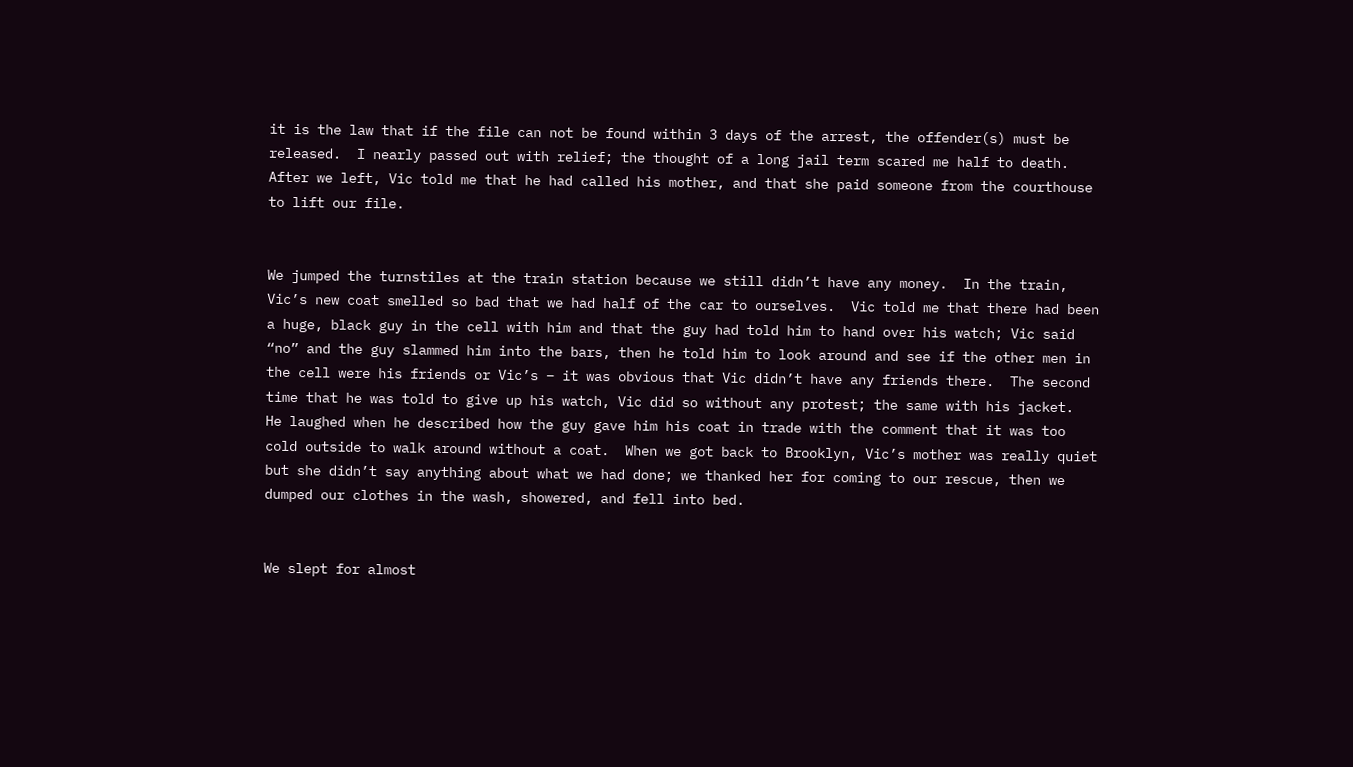it is the law that if the file can not be found within 3 days of the arrest, the offender(s) must be released.  I nearly passed out with relief; the thought of a long jail term scared me half to death.  After we left, Vic told me that he had called his mother, and that she paid someone from the courthouse to lift our file.


We jumped the turnstiles at the train station because we still didn’t have any money.  In the train, Vic’s new coat smelled so bad that we had half of the car to ourselves.  Vic told me that there had been a huge, black guy in the cell with him and that the guy had told him to hand over his watch; Vic said “no” and the guy slammed him into the bars, then he told him to look around and see if the other men in the cell were his friends or Vic’s – it was obvious that Vic didn’t have any friends there.  The second time that he was told to give up his watch, Vic did so without any protest; the same with his jacket.  He laughed when he described how the guy gave him his coat in trade with the comment that it was too cold outside to walk around without a coat.  When we got back to Brooklyn, Vic’s mother was really quiet but she didn’t say anything about what we had done; we thanked her for coming to our rescue, then we dumped our clothes in the wash, showered, and fell into bed.


We slept for almost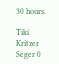30 hours.

Tiki Kritzer Seger 0